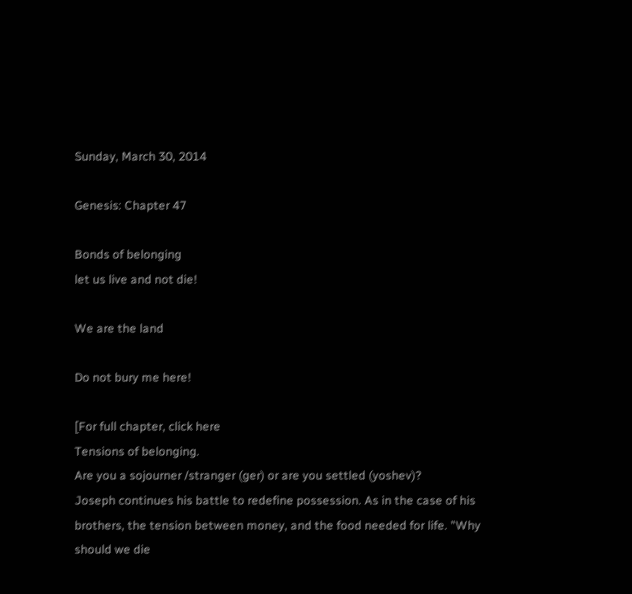Sunday, March 30, 2014

Genesis: Chapter 47

Bonds of belonging
let us live and not die!

We are the land

Do not bury me here!

[For full chapter, click here
Tensions of belonging.
Are you a sojourner /stranger (ger) or are you settled (yoshev)?
Joseph continues his battle to redefine possession. As in the case of his brothers, the tension between money, and the food needed for life. "Why should we die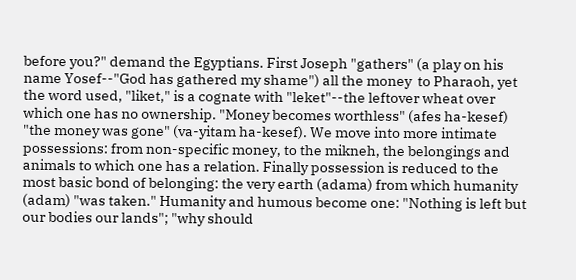before you?" demand the Egyptians. First Joseph "gathers" (a play on his name Yosef--"God has gathered my shame") all the money  to Pharaoh, yet the word used, "liket," is a cognate with "leket"--the leftover wheat over which one has no ownership. "Money becomes worthless" (afes ha-kesef) "the money was gone" (va-yitam ha-kesef). We move into more intimate possessions: from non-specific money, to the mikneh, the belongings and animals to which one has a relation. Finally possession is reduced to the most basic bond of belonging: the very earth (adama) from which humanity (adam) "was taken." Humanity and humous become one: "Nothing is left but our bodies our lands"; "why should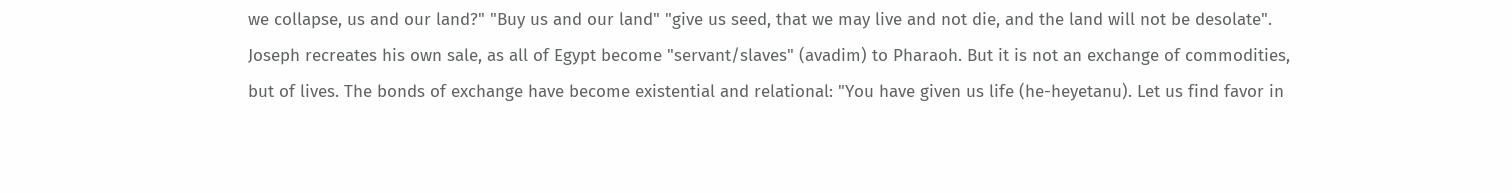we collapse, us and our land?" "Buy us and our land" "give us seed, that we may live and not die, and the land will not be desolate".
Joseph recreates his own sale, as all of Egypt become "servant/slaves" (avadim) to Pharaoh. But it is not an exchange of commodities, but of lives. The bonds of exchange have become existential and relational: "You have given us life (he-heyetanu). Let us find favor in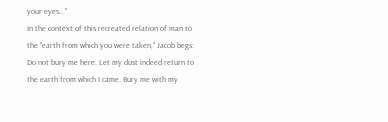your eyes..."
In the context of this recreated relation of man to the "earth from which you were taken," Jacob begs: Do not bury me here. Let my dust indeed return to the earth from which I came. Bury me with my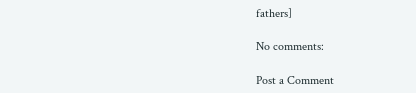fathers]

No comments:

Post a Comment